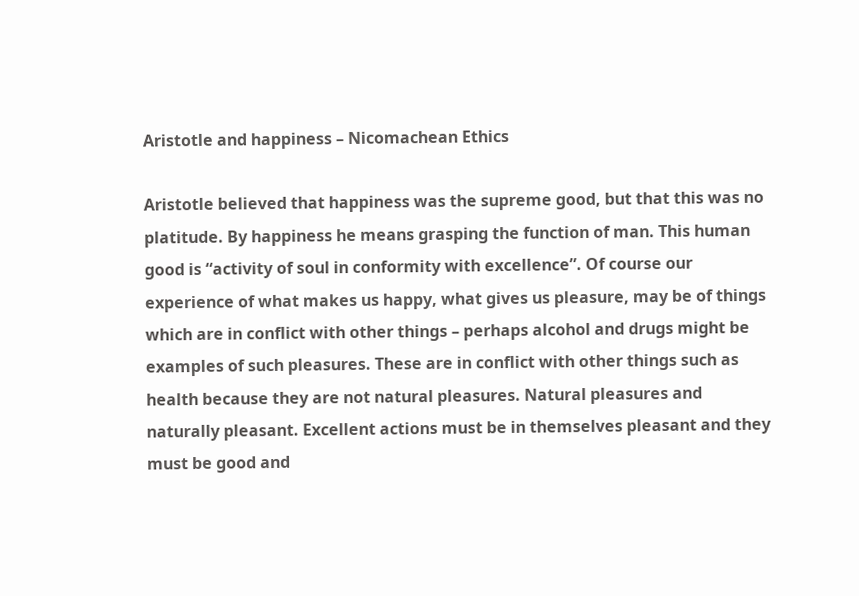Aristotle and happiness – Nicomachean Ethics

Aristotle believed that happiness was the supreme good, but that this was no platitude. By happiness he means grasping the function of man. This human good is “activity of soul in conformity with excellence”. Of course our experience of what makes us happy, what gives us pleasure, may be of things which are in conflict with other things – perhaps alcohol and drugs might be examples of such pleasures. These are in conflict with other things such as health because they are not natural pleasures. Natural pleasures and naturally pleasant. Excellent actions must be in themselves pleasant and they must be good and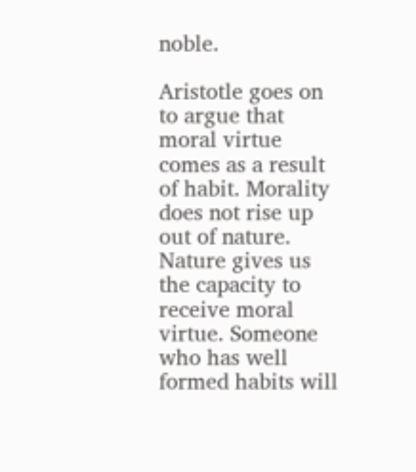noble.

Aristotle goes on to argue that moral virtue comes as a result of habit. Morality does not rise up out of nature. Nature gives us the capacity to receive moral virtue. Someone who has well formed habits will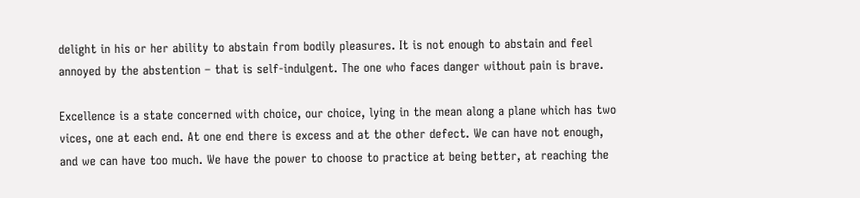delight in his or her ability to abstain from bodily pleasures. It is not enough to abstain and feel annoyed by the abstention – that is self-indulgent. The one who faces danger without pain is brave.

Excellence is a state concerned with choice, our choice, lying in the mean along a plane which has two vices, one at each end. At one end there is excess and at the other defect. We can have not enough, and we can have too much. We have the power to choose to practice at being better, at reaching the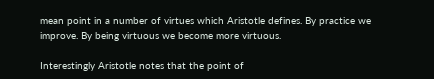mean point in a number of virtues which Aristotle defines. By practice we improve. By being virtuous we become more virtuous.

Interestingly Aristotle notes that the point of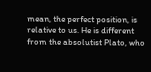mean, the perfect position, is relative to us. He is different from the absolutist Plato, who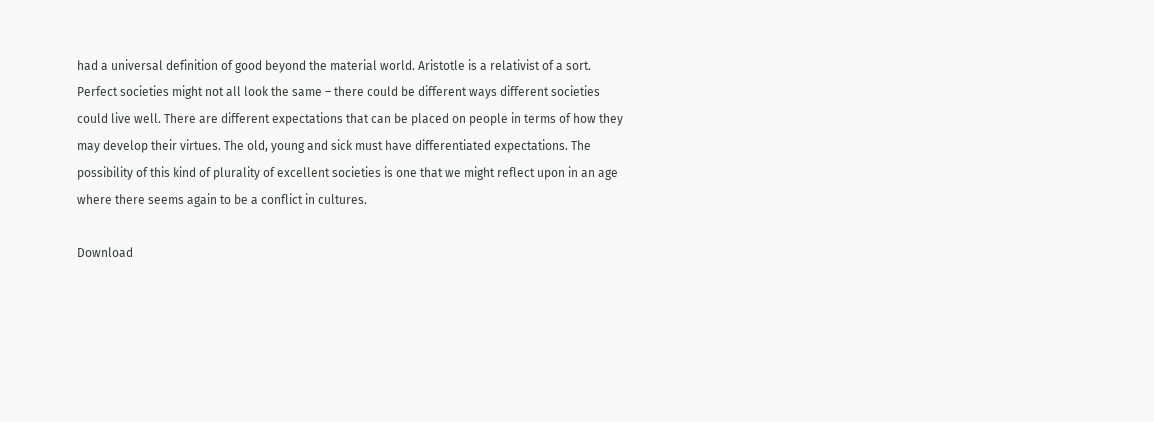had a universal definition of good beyond the material world. Aristotle is a relativist of a sort. Perfect societies might not all look the same – there could be different ways different societies could live well. There are different expectations that can be placed on people in terms of how they may develop their virtues. The old, young and sick must have differentiated expectations. The possibility of this kind of plurality of excellent societies is one that we might reflect upon in an age where there seems again to be a conflict in cultures.

Download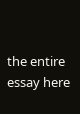the entire essay here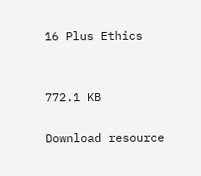16 Plus Ethics


772.1 KB

Download resource